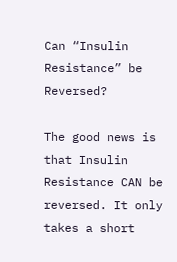Can “Insulin Resistance” be Reversed?

The good news is that Insulin Resistance CAN be reversed. It only takes a short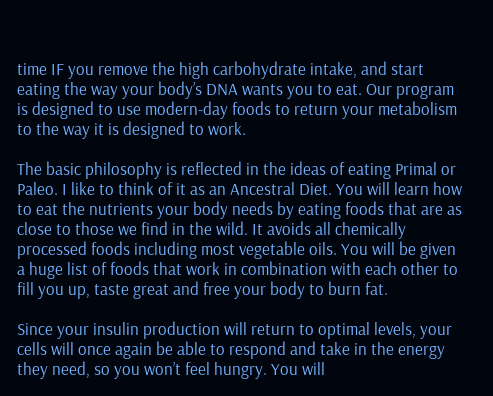time IF you remove the high carbohydrate intake, and start eating the way your body’s DNA wants you to eat. Our program is designed to use modern-day foods to return your metabolism to the way it is designed to work.

The basic philosophy is reflected in the ideas of eating Primal or Paleo. I like to think of it as an Ancestral Diet. You will learn how to eat the nutrients your body needs by eating foods that are as close to those we find in the wild. It avoids all chemically processed foods including most vegetable oils. You will be given a huge list of foods that work in combination with each other to fill you up, taste great and free your body to burn fat.

Since your insulin production will return to optimal levels, your cells will once again be able to respond and take in the energy they need, so you won’t feel hungry. You will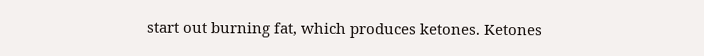start out burning fat, which produces ketones. Ketones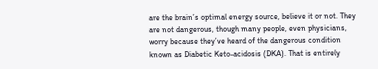are the brain’s optimal energy source, believe it or not. They are not dangerous, though many people, even physicians, worry because they’ve heard of the dangerous condition known as Diabetic Keto-acidosis (DKA). That is entirely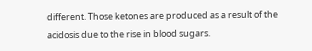different. Those ketones are produced as a result of the acidosis due to the rise in blood sugars.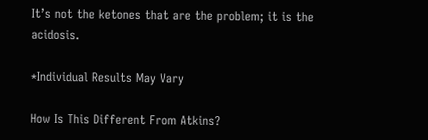It’s not the ketones that are the problem; it is the acidosis.

*Individual Results May Vary

How Is This Different From Atkins?